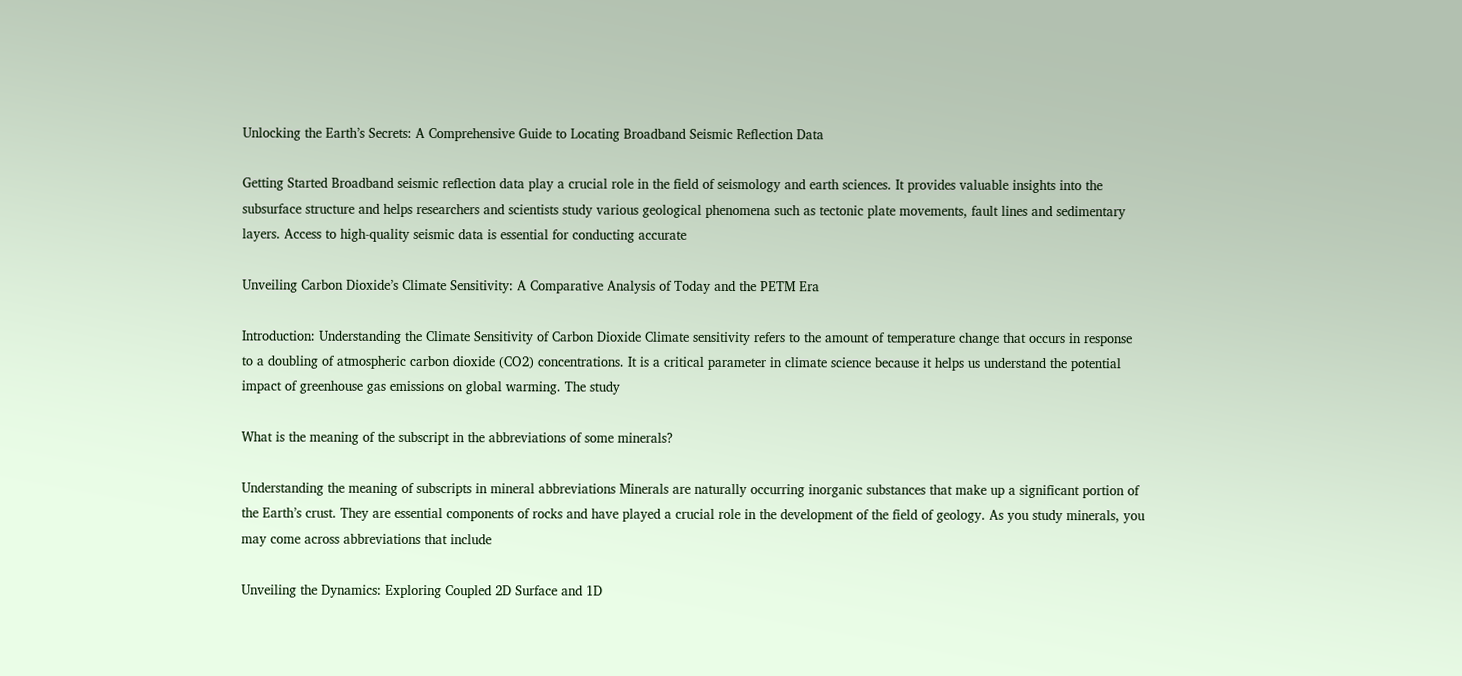Unlocking the Earth’s Secrets: A Comprehensive Guide to Locating Broadband Seismic Reflection Data

Getting Started Broadband seismic reflection data play a crucial role in the field of seismology and earth sciences. It provides valuable insights into the subsurface structure and helps researchers and scientists study various geological phenomena such as tectonic plate movements, fault lines and sedimentary layers. Access to high-quality seismic data is essential for conducting accurate

Unveiling Carbon Dioxide’s Climate Sensitivity: A Comparative Analysis of Today and the PETM Era

Introduction: Understanding the Climate Sensitivity of Carbon Dioxide Climate sensitivity refers to the amount of temperature change that occurs in response to a doubling of atmospheric carbon dioxide (CO2) concentrations. It is a critical parameter in climate science because it helps us understand the potential impact of greenhouse gas emissions on global warming. The study

What is the meaning of the subscript in the abbreviations of some minerals?

Understanding the meaning of subscripts in mineral abbreviations Minerals are naturally occurring inorganic substances that make up a significant portion of the Earth’s crust. They are essential components of rocks and have played a crucial role in the development of the field of geology. As you study minerals, you may come across abbreviations that include

Unveiling the Dynamics: Exploring Coupled 2D Surface and 1D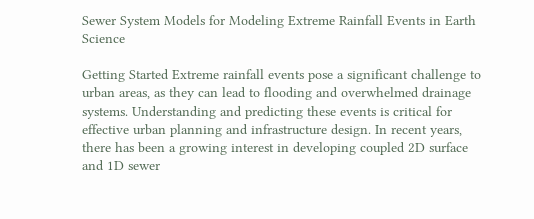Sewer System Models for Modeling Extreme Rainfall Events in Earth Science

Getting Started Extreme rainfall events pose a significant challenge to urban areas, as they can lead to flooding and overwhelmed drainage systems. Understanding and predicting these events is critical for effective urban planning and infrastructure design. In recent years, there has been a growing interest in developing coupled 2D surface and 1D sewer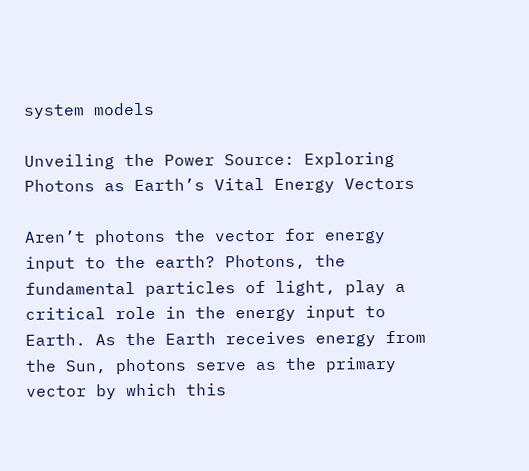system models

Unveiling the Power Source: Exploring Photons as Earth’s Vital Energy Vectors

Aren’t photons the vector for energy input to the earth? Photons, the fundamental particles of light, play a critical role in the energy input to Earth. As the Earth receives energy from the Sun, photons serve as the primary vector by which this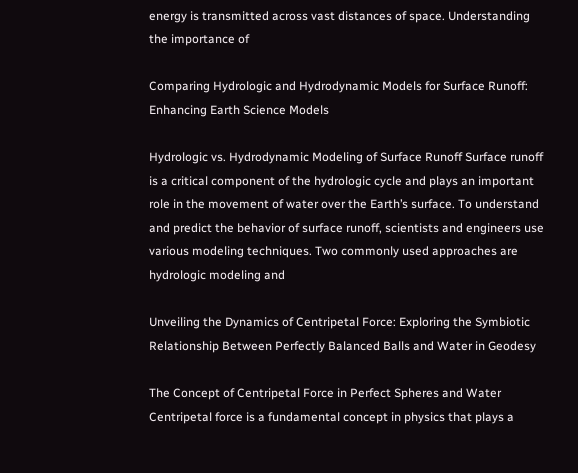energy is transmitted across vast distances of space. Understanding the importance of

Comparing Hydrologic and Hydrodynamic Models for Surface Runoff: Enhancing Earth Science Models

Hydrologic vs. Hydrodynamic Modeling of Surface Runoff Surface runoff is a critical component of the hydrologic cycle and plays an important role in the movement of water over the Earth’s surface. To understand and predict the behavior of surface runoff, scientists and engineers use various modeling techniques. Two commonly used approaches are hydrologic modeling and

Unveiling the Dynamics of Centripetal Force: Exploring the Symbiotic Relationship Between Perfectly Balanced Balls and Water in Geodesy

The Concept of Centripetal Force in Perfect Spheres and Water Centripetal force is a fundamental concept in physics that plays a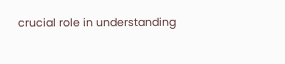crucial role in understanding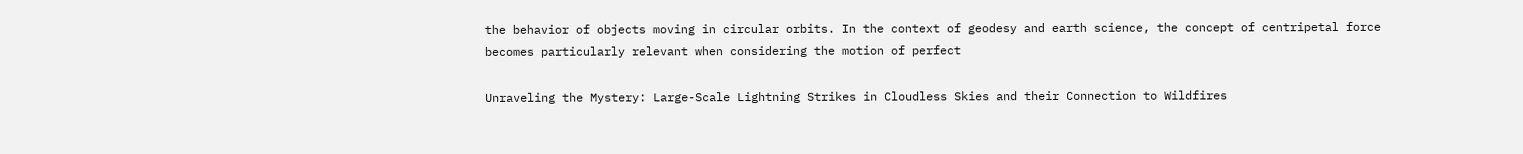the behavior of objects moving in circular orbits. In the context of geodesy and earth science, the concept of centripetal force becomes particularly relevant when considering the motion of perfect

Unraveling the Mystery: Large-Scale Lightning Strikes in Cloudless Skies and their Connection to Wildfires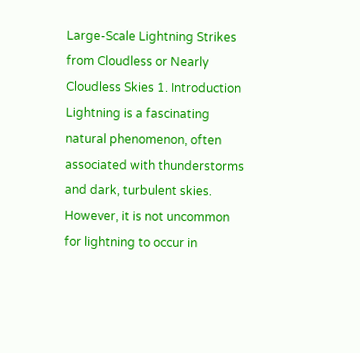Large-Scale Lightning Strikes from Cloudless or Nearly Cloudless Skies 1. Introduction Lightning is a fascinating natural phenomenon, often associated with thunderstorms and dark, turbulent skies. However, it is not uncommon for lightning to occur in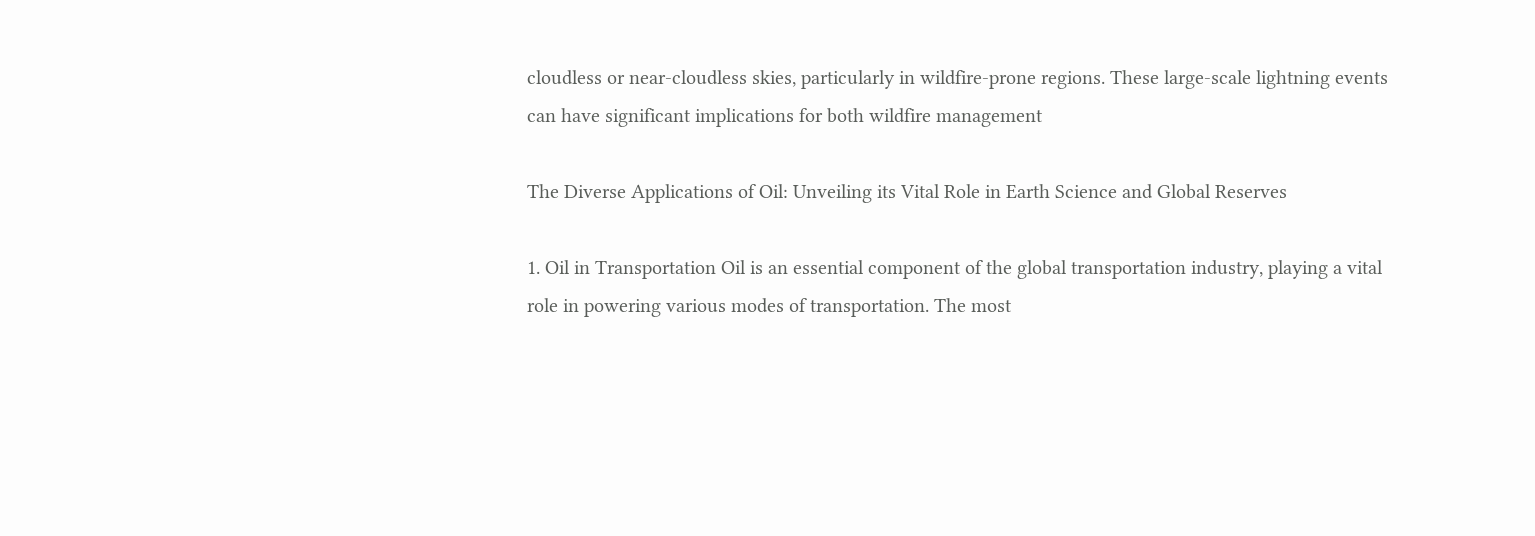cloudless or near-cloudless skies, particularly in wildfire-prone regions. These large-scale lightning events can have significant implications for both wildfire management

The Diverse Applications of Oil: Unveiling its Vital Role in Earth Science and Global Reserves

1. Oil in Transportation Oil is an essential component of the global transportation industry, playing a vital role in powering various modes of transportation. The most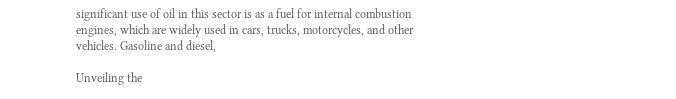significant use of oil in this sector is as a fuel for internal combustion engines, which are widely used in cars, trucks, motorcycles, and other vehicles. Gasoline and diesel,

Unveiling the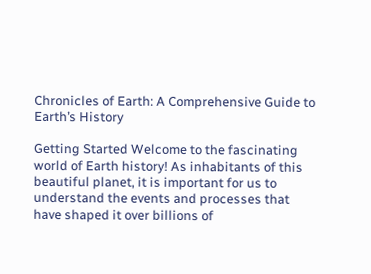Chronicles of Earth: A Comprehensive Guide to Earth’s History

Getting Started Welcome to the fascinating world of Earth history! As inhabitants of this beautiful planet, it is important for us to understand the events and processes that have shaped it over billions of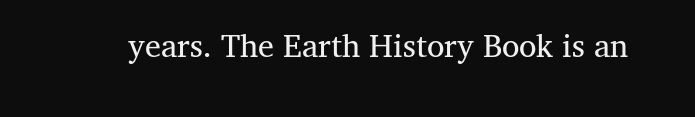years. The Earth History Book is an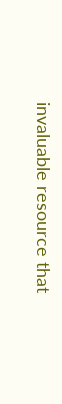invaluable resource that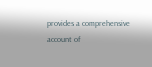provides a comprehensive account of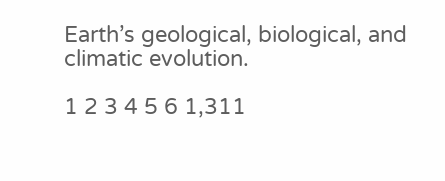Earth’s geological, biological, and climatic evolution.

1 2 3 4 5 6 1,311